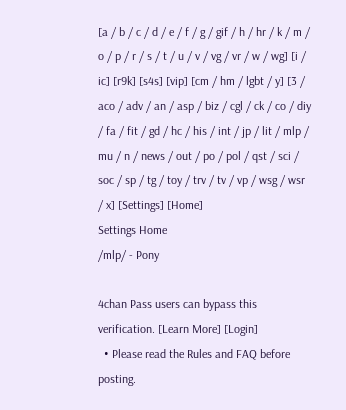[a / b / c / d / e / f / g / gif / h / hr / k / m / o / p / r / s / t / u / v / vg / vr / w / wg] [i / ic] [r9k] [s4s] [vip] [cm / hm / lgbt / y] [3 / aco / adv / an / asp / biz / cgl / ck / co / diy / fa / fit / gd / hc / his / int / jp / lit / mlp / mu / n / news / out / po / pol / qst / sci / soc / sp / tg / toy / trv / tv / vp / wsg / wsr / x] [Settings] [Home]
Settings Home
/mlp/ - Pony

4chan Pass users can bypass this verification. [Learn More] [Login]
  • Please read the Rules and FAQ before posting.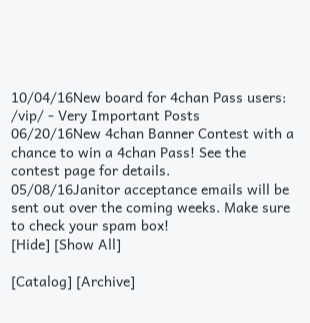10/04/16New board for 4chan Pass users: /vip/ - Very Important Posts
06/20/16New 4chan Banner Contest with a chance to win a 4chan Pass! See the contest page for details.
05/08/16Janitor acceptance emails will be sent out over the coming weeks. Make sure to check your spam box!
[Hide] [Show All]

[Catalog] [Archive]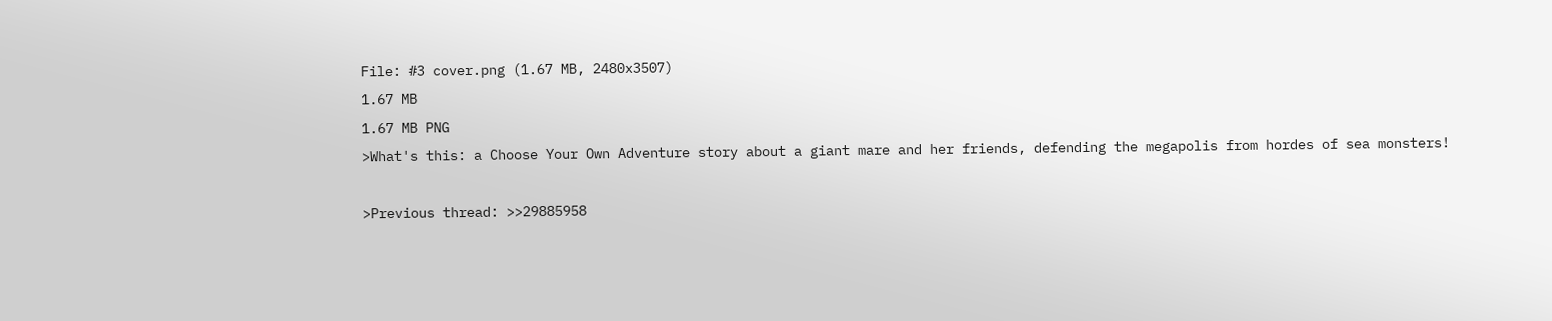File: #3 cover.png (1.67 MB, 2480x3507)
1.67 MB
1.67 MB PNG
>What's this: a Choose Your Own Adventure story about a giant mare and her friends, defending the megapolis from hordes of sea monsters!

>Previous thread: >>29885958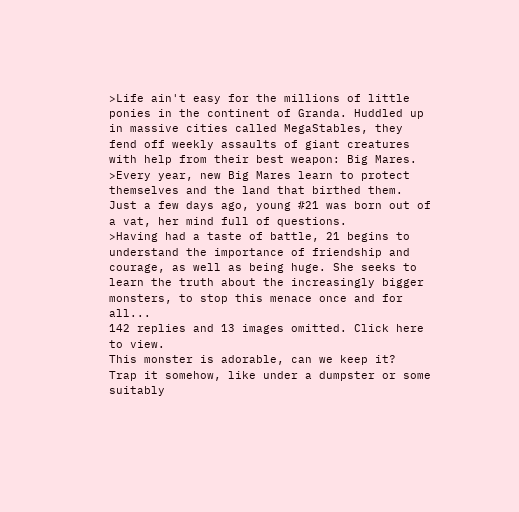>Life ain't easy for the millions of little ponies in the continent of Granda. Huddled up in massive cities called MegaStables, they fend off weekly assaults of giant creatures with help from their best weapon: Big Mares.
>Every year, new Big Mares learn to protect themselves and the land that birthed them. Just a few days ago, young #21 was born out of a vat, her mind full of questions.
>Having had a taste of battle, 21 begins to understand the importance of friendship and courage, as well as being huge. She seeks to learn the truth about the increasingly bigger monsters, to stop this menace once and for all...
142 replies and 13 images omitted. Click here to view.
This monster is adorable, can we keep it?
Trap it somehow, like under a dumpster or some suitably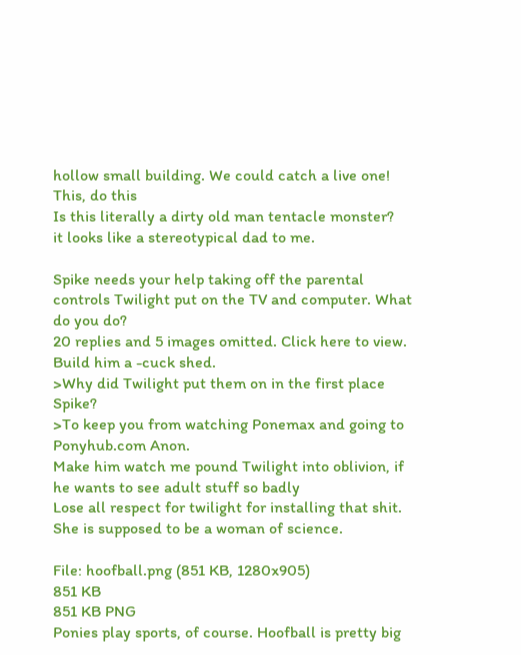hollow small building. We could catch a live one!
This, do this
Is this literally a dirty old man tentacle monster?
it looks like a stereotypical dad to me.

Spike needs your help taking off the parental controls Twilight put on the TV and computer. What do you do?
20 replies and 5 images omitted. Click here to view.
Build him a -cuck shed.
>Why did Twilight put them on in the first place Spike?
>To keep you from watching Ponemax and going to Ponyhub.com Anon.
Make him watch me pound Twilight into oblivion, if he wants to see adult stuff so badly
Lose all respect for twilight for installing that shit. She is supposed to be a woman of science.

File: hoofball.png (851 KB, 1280x905)
851 KB
851 KB PNG
Ponies play sports, of course. Hoofball is pretty big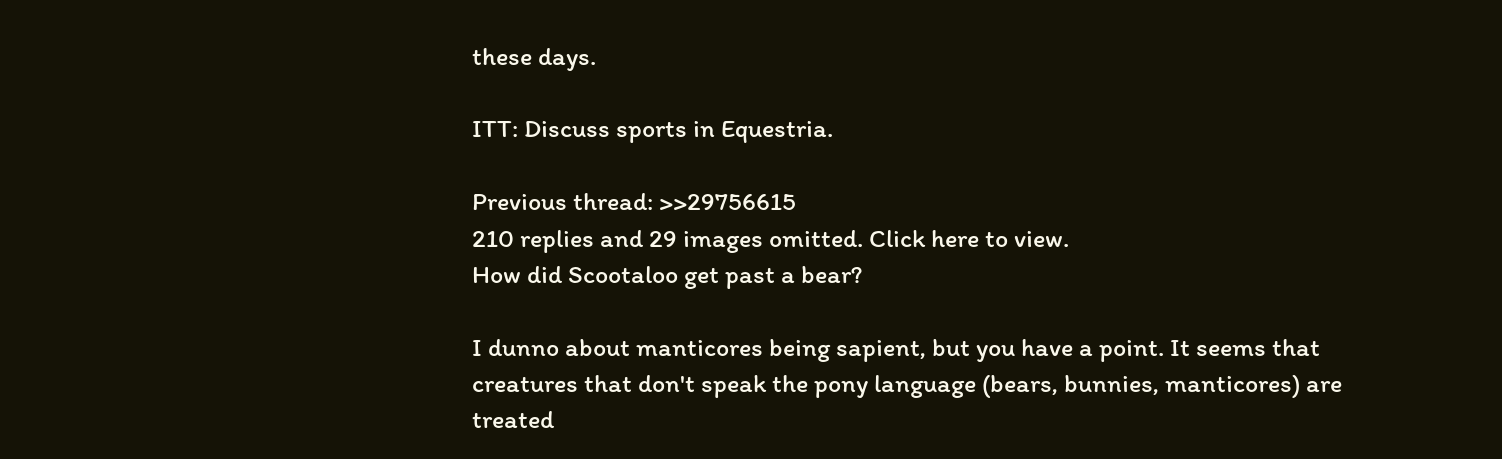these days.

ITT: Discuss sports in Equestria.

Previous thread: >>29756615
210 replies and 29 images omitted. Click here to view.
How did Scootaloo get past a bear?

I dunno about manticores being sapient, but you have a point. It seems that creatures that don't speak the pony language (bears, bunnies, manticores) are treated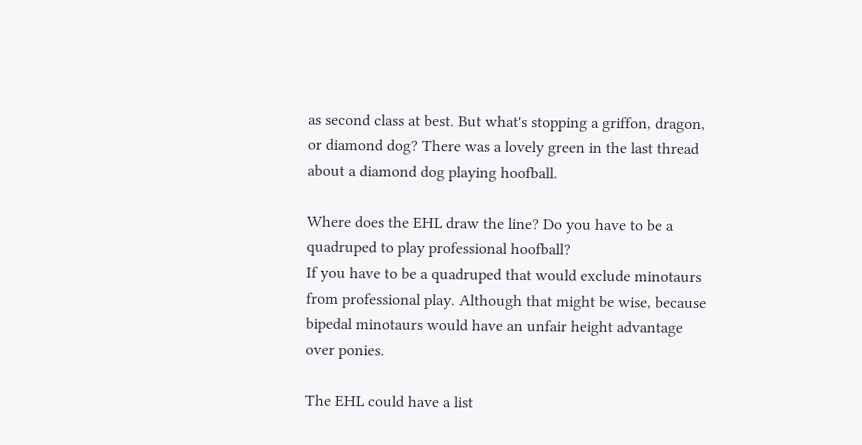as second class at best. But what's stopping a griffon, dragon, or diamond dog? There was a lovely green in the last thread about a diamond dog playing hoofball.

Where does the EHL draw the line? Do you have to be a quadruped to play professional hoofball?
If you have to be a quadruped that would exclude minotaurs from professional play. Although that might be wise, because bipedal minotaurs would have an unfair height advantage over ponies.

The EHL could have a list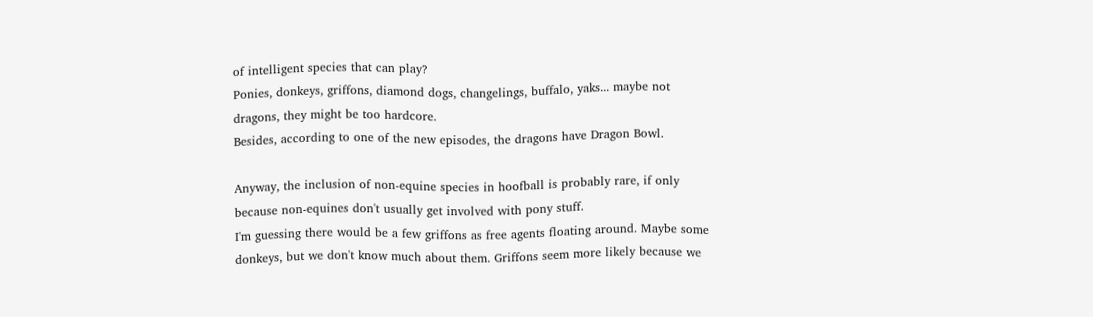of intelligent species that can play?
Ponies, donkeys, griffons, diamond dogs, changelings, buffalo, yaks... maybe not dragons, they might be too hardcore.
Besides, according to one of the new episodes, the dragons have Dragon Bowl.

Anyway, the inclusion of non-equine species in hoofball is probably rare, if only because non-equines don't usually get involved with pony stuff.
I'm guessing there would be a few griffons as free agents floating around. Maybe some donkeys, but we don't know much about them. Griffons seem more likely because we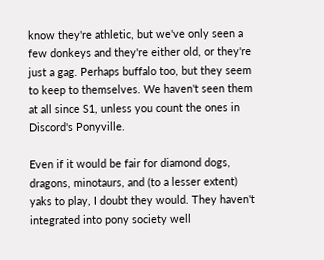know they're athletic, but we've only seen a few donkeys and they're either old, or they're just a gag. Perhaps buffalo too, but they seem to keep to themselves. We haven't seen them at all since S1, unless you count the ones in Discord's Ponyville.

Even if it would be fair for diamond dogs, dragons, minotaurs, and (to a lesser extent) yaks to play, I doubt they would. They haven't integrated into pony society well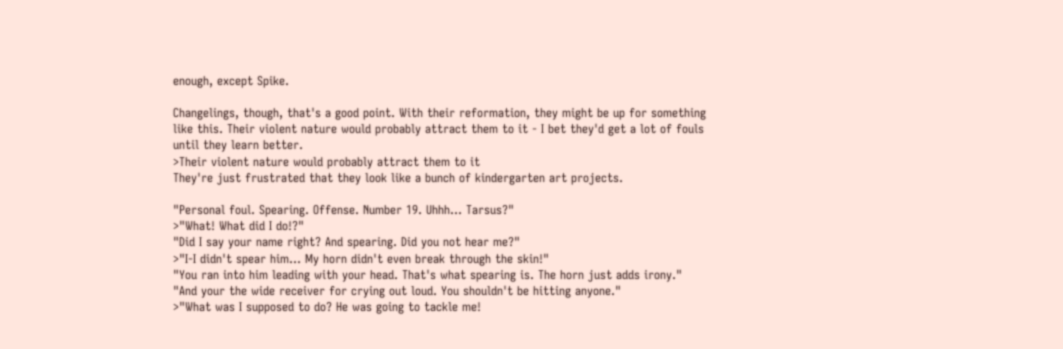enough, except Spike.

Changelings, though, that's a good point. With their reformation, they might be up for something like this. Their violent nature would probably attract them to it - I bet they'd get a lot of fouls until they learn better.
>Their violent nature would probably attract them to it
They're just frustrated that they look like a bunch of kindergarten art projects.

"Personal foul. Spearing. Offense. Number 19. Uhhh... Tarsus?"
>"What! What did I do!?"
"Did I say your name right? And spearing. Did you not hear me?"
>"I-I didn't spear him... My horn didn't even break through the skin!"
"You ran into him leading with your head. That's what spearing is. The horn just adds irony."
"And your the wide receiver for crying out loud. You shouldn't be hitting anyone."
>"What was I supposed to do? He was going to tackle me!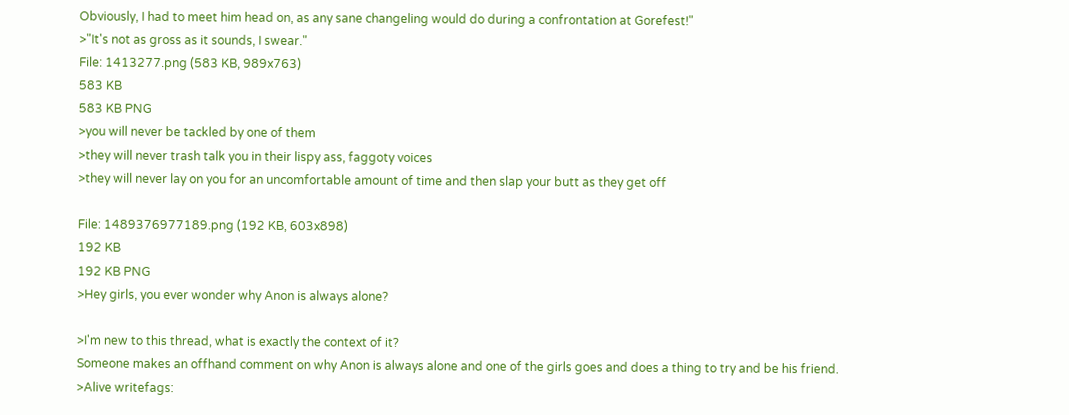Obviously, I had to meet him head on, as any sane changeling would do during a confrontation at Gorefest!"
>"It's not as gross as it sounds, I swear."
File: 1413277.png (583 KB, 989x763)
583 KB
583 KB PNG
>you will never be tackled by one of them
>they will never trash talk you in their lispy ass, faggoty voices
>they will never lay on you for an uncomfortable amount of time and then slap your butt as they get off

File: 1489376977189.png (192 KB, 603x898)
192 KB
192 KB PNG
>Hey girls, you ever wonder why Anon is always alone?

>I'm new to this thread, what is exactly the context of it?
Someone makes an offhand comment on why Anon is always alone and one of the girls goes and does a thing to try and be his friend.
>Alive writefags: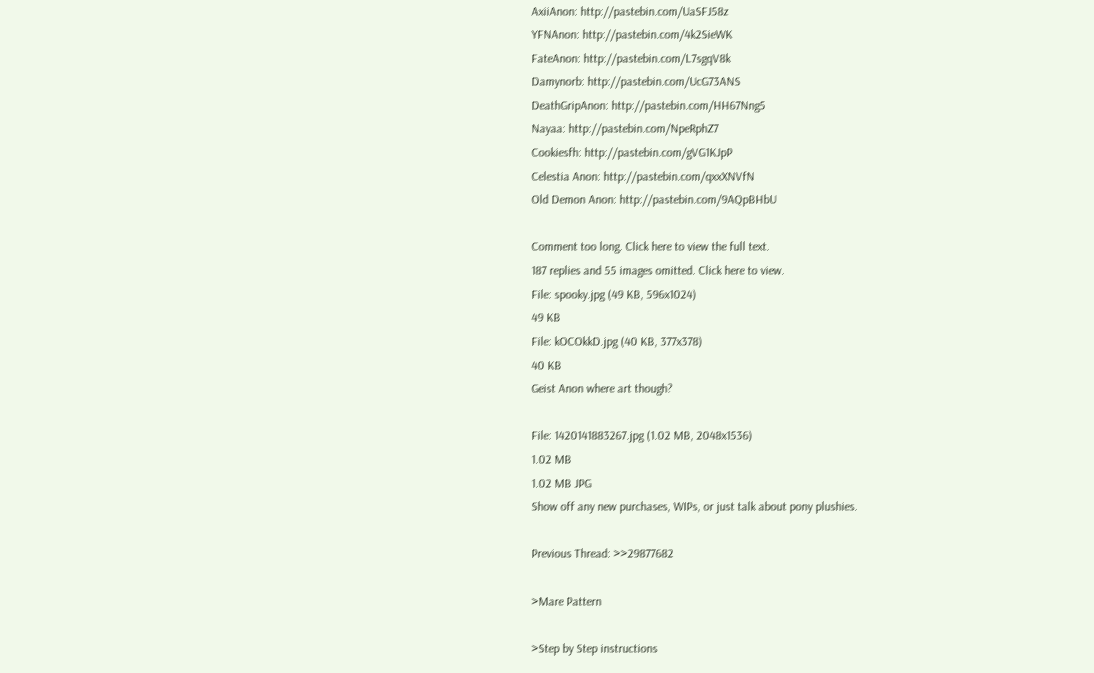AxiiAnon: http://pastebin.com/UaSFJ58z
YFNAnon: http://pastebin.com/4k2SieWK
FateAnon: http://pastebin.com/L7sgqV8k
Damynorb: http://pastebin.com/UcG73ANS
DeathGripAnon: http://pastebin.com/HH67Nng5
Nayaa: http://pastebin.com/NpeRphZ7
Cookiesfh: http://pastebin.com/gVG1KJpP
Celestia Anon: http://pastebin.com/qxxXNVfN
Old Demon Anon: http://pastebin.com/9AQpBHbU

Comment too long. Click here to view the full text.
187 replies and 55 images omitted. Click here to view.
File: spooky.jpg (49 KB, 596x1024)
49 KB
File: kOCOkkD.jpg (40 KB, 377x378)
40 KB
Geist Anon where art though?

File: 1420141883267.jpg (1.02 MB, 2048x1536)
1.02 MB
1.02 MB JPG
Show off any new purchases, WIPs, or just talk about pony plushies.

Previous Thread: >>29877682

>Mare Pattern

>Step by Step instructions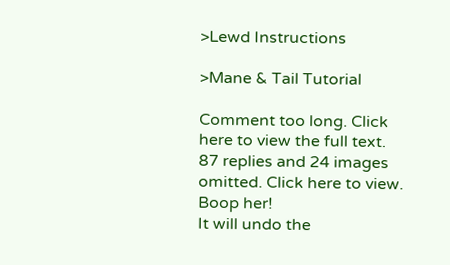>Lewd Instructions

>Mane & Tail Tutorial

Comment too long. Click here to view the full text.
87 replies and 24 images omitted. Click here to view.
Boop her!
It will undo the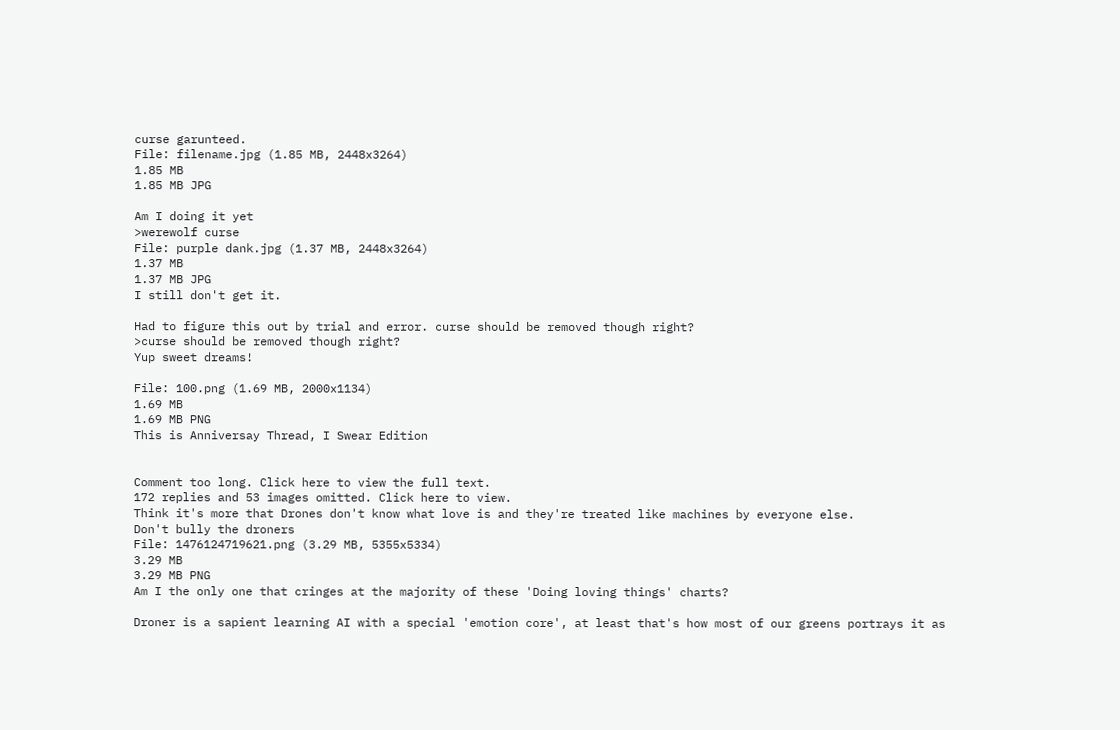curse garunteed.
File: filename.jpg (1.85 MB, 2448x3264)
1.85 MB
1.85 MB JPG

Am I doing it yet
>werewolf curse
File: purple dank.jpg (1.37 MB, 2448x3264)
1.37 MB
1.37 MB JPG
I still don't get it.

Had to figure this out by trial and error. curse should be removed though right?
>curse should be removed though right?
Yup sweet dreams!

File: 100.png (1.69 MB, 2000x1134)
1.69 MB
1.69 MB PNG
This is Anniversay Thread, I Swear Edition


Comment too long. Click here to view the full text.
172 replies and 53 images omitted. Click here to view.
Think it's more that Drones don't know what love is and they're treated like machines by everyone else.
Don't bully the droners
File: 1476124719621.png (3.29 MB, 5355x5334)
3.29 MB
3.29 MB PNG
Am I the only one that cringes at the majority of these 'Doing loving things' charts?

Droner is a sapient learning AI with a special 'emotion core', at least that's how most of our greens portrays it as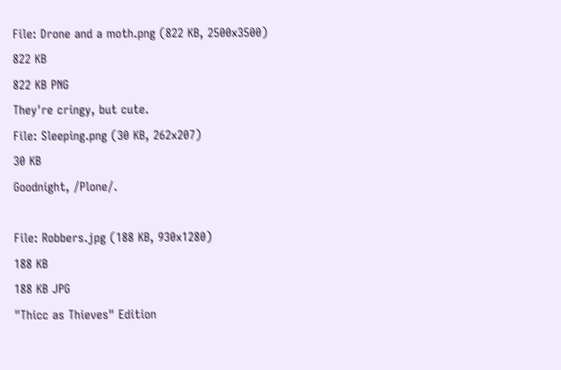File: Drone and a moth.png (822 KB, 2500x3500)
822 KB
822 KB PNG
They're cringy, but cute.
File: Sleeping.png (30 KB, 262x207)
30 KB
Goodnight, /Plone/.

File: Robbers.jpg (188 KB, 930x1280)
188 KB
188 KB JPG
"Thicc as Thieves" Edition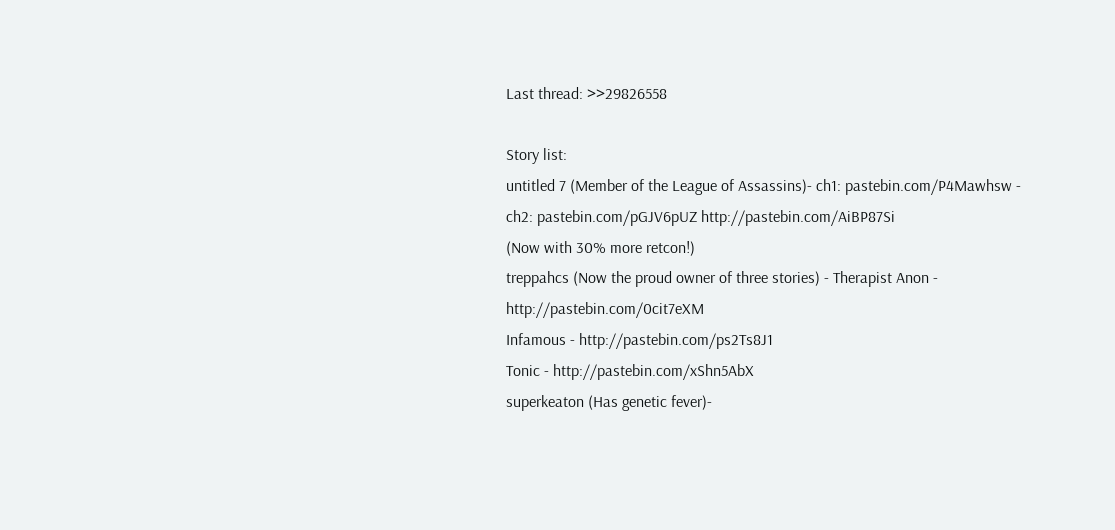Last thread: >>29826558

Story list:
untitled 7 (Member of the League of Assassins)- ch1: pastebin.com/P4Mawhsw - ch2: pastebin.com/pGJV6pUZ http://pastebin.com/AiBP87Si
(Now with 30% more retcon!)
treppahcs (Now the proud owner of three stories) - Therapist Anon - http://pastebin.com/0cit7eXM
Infamous - http://pastebin.com/ps2Ts8J1
Tonic - http://pastebin.com/xShn5AbX
superkeaton (Has genetic fever)-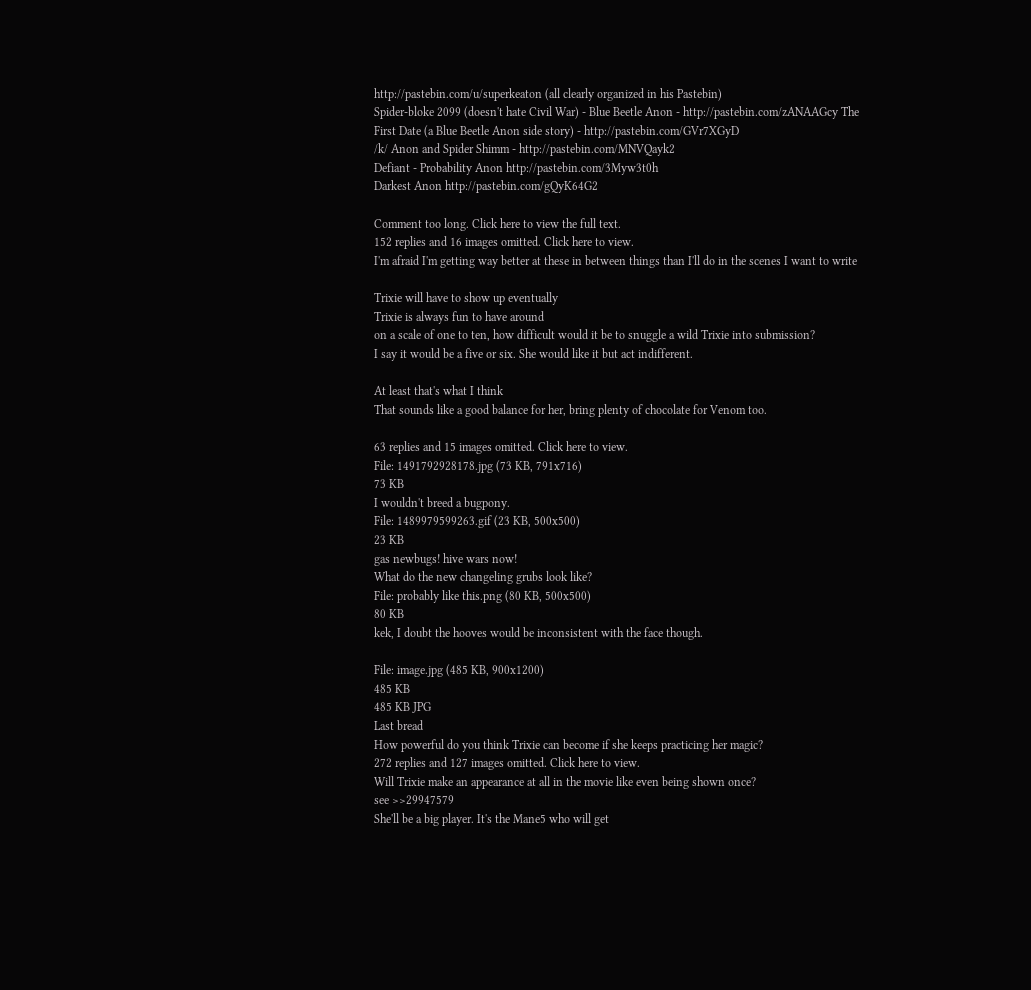http://pastebin.com/u/superkeaton (all clearly organized in his Pastebin)
Spider-bloke 2099 (doesn't hate Civil War) - Blue Beetle Anon - http://pastebin.com/zANAAGcy The First Date (a Blue Beetle Anon side story) - http://pastebin.com/GVr7XGyD
/k/ Anon and Spider Shimm - http://pastebin.com/MNVQayk2
Defiant - Probability Anon http://pastebin.com/3Myw3t0h
Darkest Anon http://pastebin.com/gQyK64G2

Comment too long. Click here to view the full text.
152 replies and 16 images omitted. Click here to view.
I'm afraid I'm getting way better at these in between things than I'll do in the scenes I want to write

Trixie will have to show up eventually
Trixie is always fun to have around
on a scale of one to ten, how difficult would it be to snuggle a wild Trixie into submission?
I say it would be a five or six. She would like it but act indifferent.

At least that's what I think
That sounds like a good balance for her, bring plenty of chocolate for Venom too.

63 replies and 15 images omitted. Click here to view.
File: 1491792928178.jpg (73 KB, 791x716)
73 KB
I wouldn't breed a bugpony.
File: 1489979599263.gif (23 KB, 500x500)
23 KB
gas newbugs! hive wars now!
What do the new changeling grubs look like?
File: probably like this.png (80 KB, 500x500)
80 KB
kek, I doubt the hooves would be inconsistent with the face though.

File: image.jpg (485 KB, 900x1200)
485 KB
485 KB JPG
Last bread
How powerful do you think Trixie can become if she keeps practicing her magic?
272 replies and 127 images omitted. Click here to view.
Will Trixie make an appearance at all in the movie like even being shown once?
see >>29947579
She'll be a big player. It's the Mane5 who will get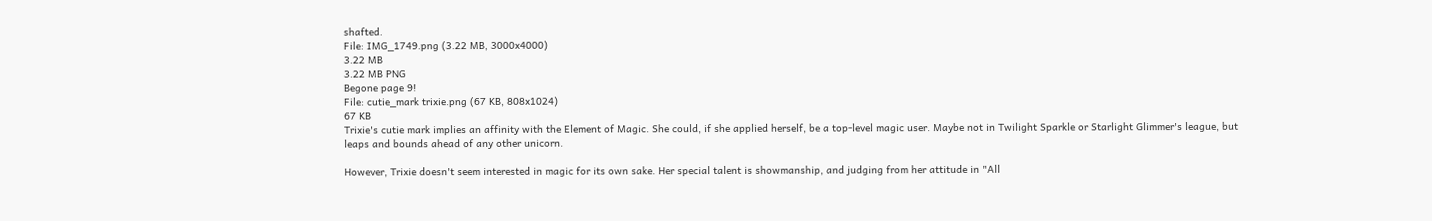shafted.
File: IMG_1749.png (3.22 MB, 3000x4000)
3.22 MB
3.22 MB PNG
Begone page 9!
File: cutie_mark trixie.png (67 KB, 808x1024)
67 KB
Trixie's cutie mark implies an affinity with the Element of Magic. She could, if she applied herself, be a top-level magic user. Maybe not in Twilight Sparkle or Starlight Glimmer's league, but leaps and bounds ahead of any other unicorn.

However, Trixie doesn't seem interested in magic for its own sake. Her special talent is showmanship, and judging from her attitude in "All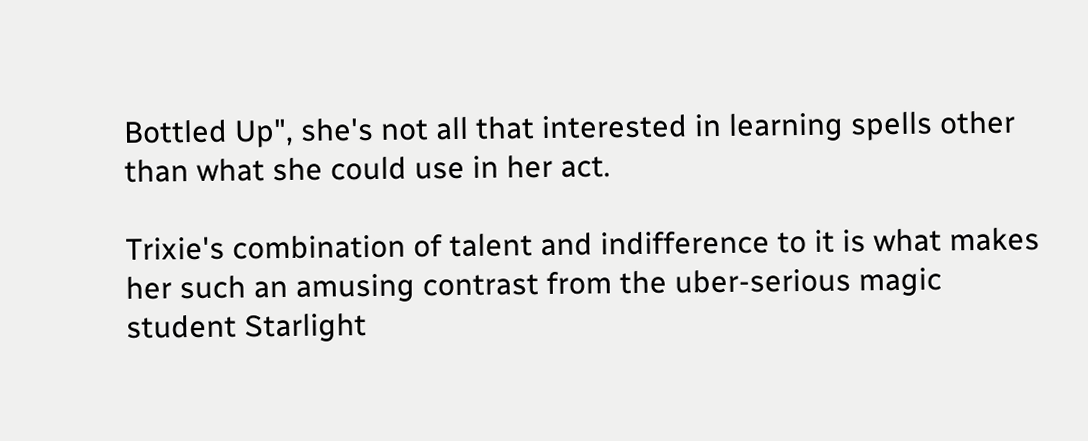Bottled Up", she's not all that interested in learning spells other than what she could use in her act.

Trixie's combination of talent and indifference to it is what makes her such an amusing contrast from the uber-serious magic student Starlight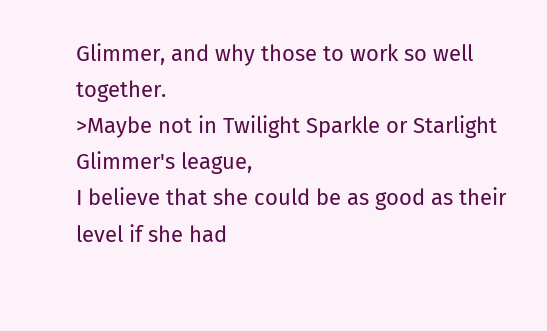Glimmer, and why those to work so well together.
>Maybe not in Twilight Sparkle or Starlight Glimmer's league,
I believe that she could be as good as their level if she had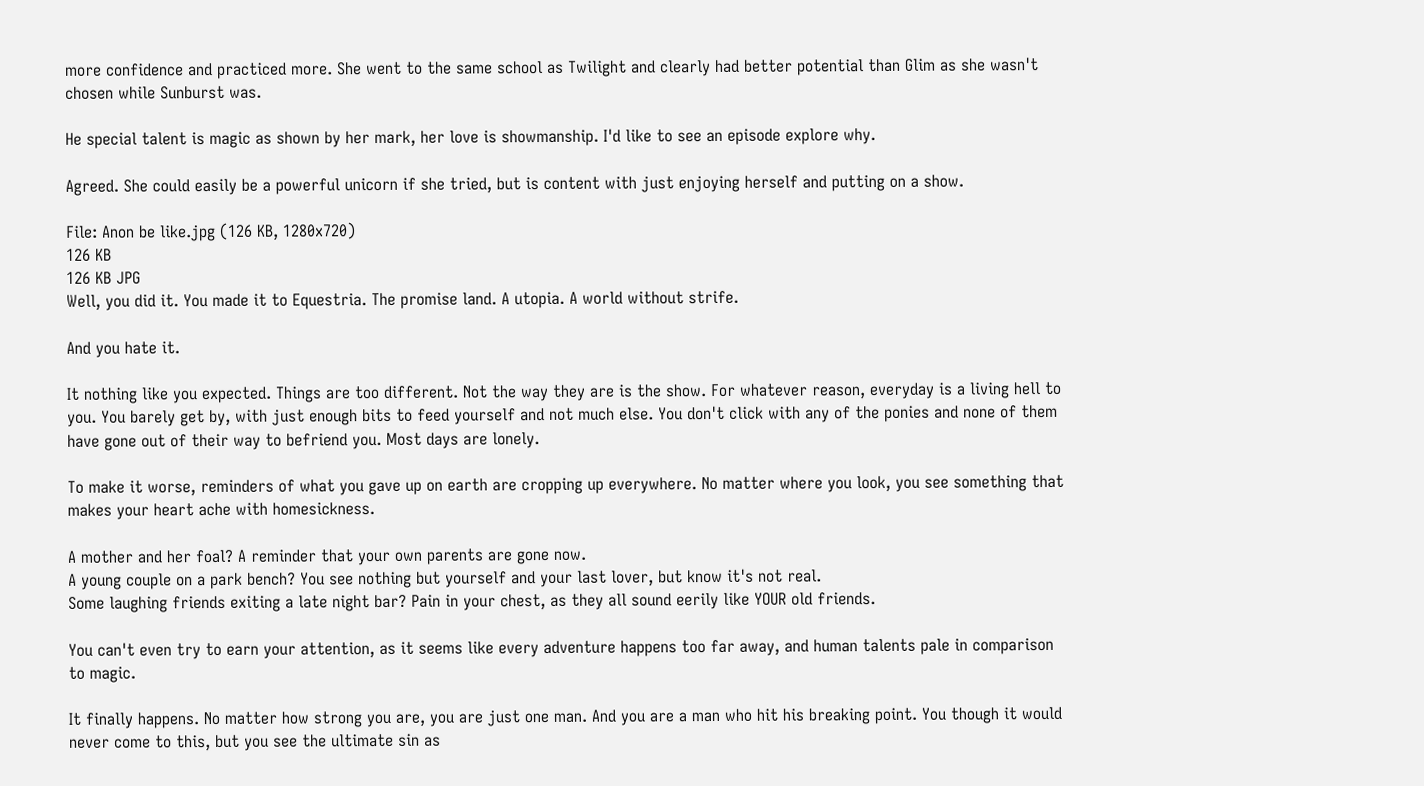more confidence and practiced more. She went to the same school as Twilight and clearly had better potential than Glim as she wasn't chosen while Sunburst was.

He special talent is magic as shown by her mark, her love is showmanship. I'd like to see an episode explore why.

Agreed. She could easily be a powerful unicorn if she tried, but is content with just enjoying herself and putting on a show.

File: Anon be like.jpg (126 KB, 1280x720)
126 KB
126 KB JPG
Well, you did it. You made it to Equestria. The promise land. A utopia. A world without strife.

And you hate it.

It nothing like you expected. Things are too different. Not the way they are is the show. For whatever reason, everyday is a living hell to you. You barely get by, with just enough bits to feed yourself and not much else. You don't click with any of the ponies and none of them have gone out of their way to befriend you. Most days are lonely.

To make it worse, reminders of what you gave up on earth are cropping up everywhere. No matter where you look, you see something that makes your heart ache with homesickness.

A mother and her foal? A reminder that your own parents are gone now.
A young couple on a park bench? You see nothing but yourself and your last lover, but know it's not real.
Some laughing friends exiting a late night bar? Pain in your chest, as they all sound eerily like YOUR old friends.

You can't even try to earn your attention, as it seems like every adventure happens too far away, and human talents pale in comparison to magic.

It finally happens. No matter how strong you are, you are just one man. And you are a man who hit his breaking point. You though it would never come to this, but you see the ultimate sin as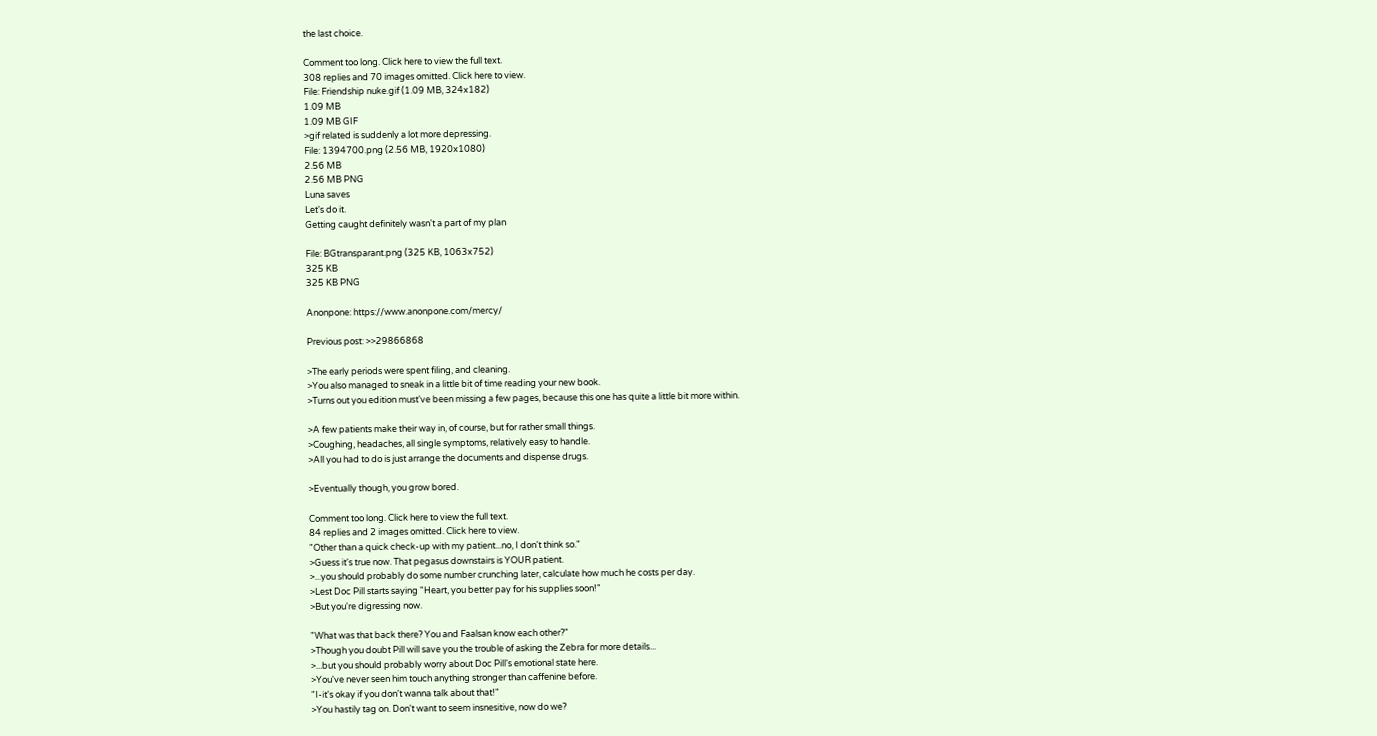the last choice.

Comment too long. Click here to view the full text.
308 replies and 70 images omitted. Click here to view.
File: Friendship nuke.gif (1.09 MB, 324x182)
1.09 MB
1.09 MB GIF
>gif related is suddenly a lot more depressing.
File: 1394700.png (2.56 MB, 1920x1080)
2.56 MB
2.56 MB PNG
Luna saves
Let's do it.
Getting caught definitely wasn't a part of my plan

File: BGtransparant.png (325 KB, 1063x752)
325 KB
325 KB PNG

Anonpone: https://www.anonpone.com/mercy/

Previous post: >>29866868

>The early periods were spent filing, and cleaning.
>You also managed to sneak in a little bit of time reading your new book.
>Turns out you edition must've been missing a few pages, because this one has quite a little bit more within.

>A few patients make their way in, of course, but for rather small things.
>Coughing, headaches, all single symptoms, relatively easy to handle.
>All you had to do is just arrange the documents and dispense drugs.

>Eventually though, you grow bored.

Comment too long. Click here to view the full text.
84 replies and 2 images omitted. Click here to view.
"Other than a quick check-up with my patient...no, I don't think so."
>Guess it's true now. That pegasus downstairs is YOUR patient.
>...you should probably do some number crunching later, calculate how much he costs per day.
>Lest Doc Pill starts saying "Heart, you better pay for his supplies soon!"
>But you're digressing now.

"What was that back there? You and Faalsan know each other?"
>Though you doubt Pill will save you the trouble of asking the Zebra for more details...
>...but you should probably worry about Doc Pill's emotional state here.
>You've never seen him touch anything stronger than caffenine before.
"I-it's okay if you don't wanna talk about that!"
>You hastily tag on. Don't want to seem insnesitive, now do we?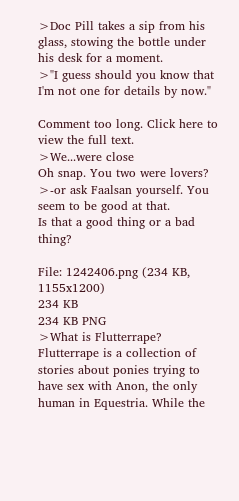>Doc Pill takes a sip from his glass, stowing the bottle under his desk for a moment.
>"I guess should you know that I'm not one for details by now."

Comment too long. Click here to view the full text.
>We...were close
Oh snap. You two were lovers?
>-or ask Faalsan yourself. You seem to be good at that.
Is that a good thing or a bad thing?

File: 1242406.png (234 KB, 1155x1200)
234 KB
234 KB PNG
>What is Flutterrape?
Flutterrape is a collection of stories about ponies trying to have sex with Anon, the only human in Equestria. While the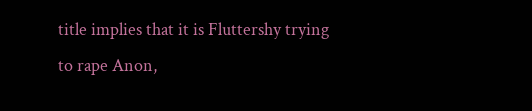title implies that it is Fluttershy trying to rape Anon,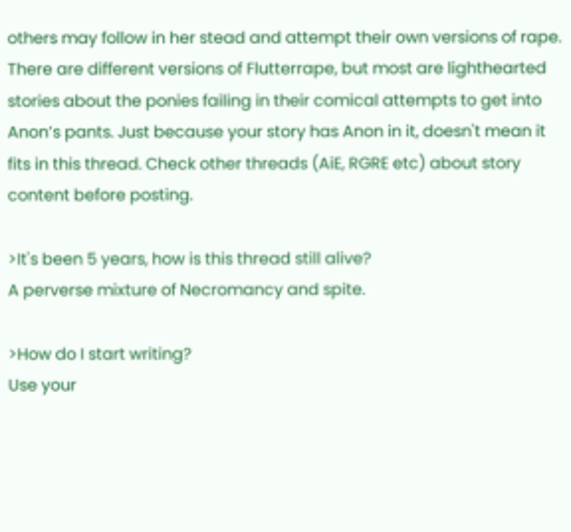others may follow in her stead and attempt their own versions of rape. There are different versions of Flutterrape, but most are lighthearted stories about the ponies failing in their comical attempts to get into Anon’s pants. Just because your story has Anon in it, doesn't mean it fits in this thread. Check other threads (AiE, RGRE etc) about story content before posting.

>It's been 5 years, how is this thread still alive?
A perverse mixture of Necromancy and spite.

>How do I start writing?
Use your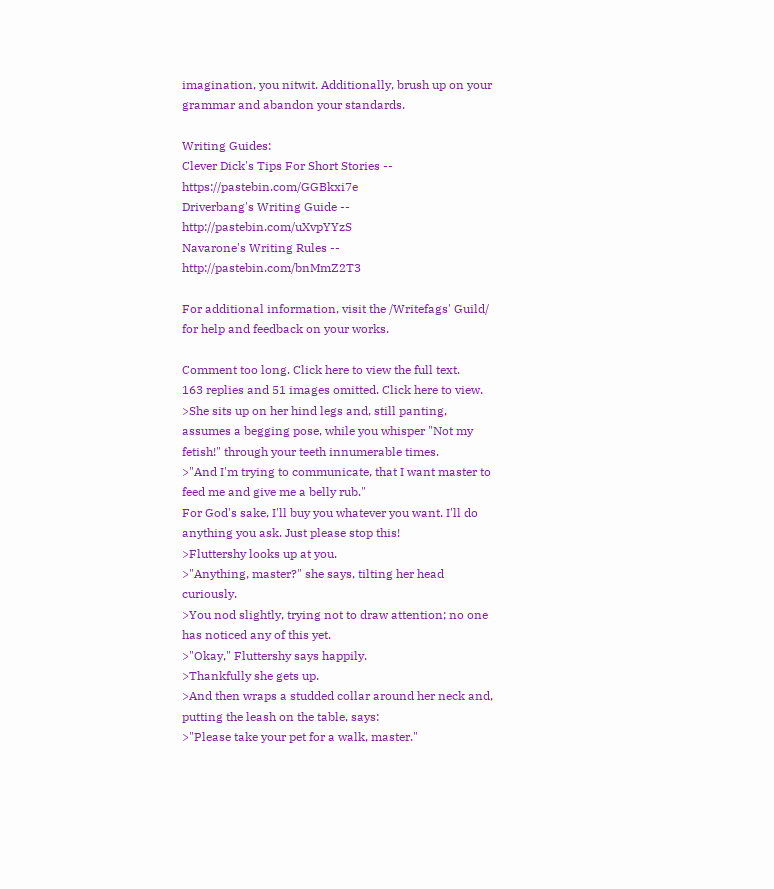imagination, you nitwit. Additionally, brush up on your grammar and abandon your standards.

Writing Guides:
Clever Dick's Tips For Short Stories -- https://pastebin.com/GGBkxi7e
Driverbang's Writing Guide -- http://pastebin.com/uXvpYYzS
Navarone's Writing Rules -- http://pastebin.com/bnMmZ2T3

For additional information, visit the /Writefags' Guild/ for help and feedback on your works.

Comment too long. Click here to view the full text.
163 replies and 51 images omitted. Click here to view.
>She sits up on her hind legs and, still panting, assumes a begging pose, while you whisper "Not my fetish!" through your teeth innumerable times.
>"And I'm trying to communicate, that I want master to feed me and give me a belly rub."
For God's sake, I'll buy you whatever you want. I'll do anything you ask. Just please stop this!
>Fluttershy looks up at you.
>"Anything, master?" she says, tilting her head curiously.
>You nod slightly, trying not to draw attention; no one has noticed any of this yet.
>"Okay," Fluttershy says happily.
>Thankfully she gets up.
>And then wraps a studded collar around her neck and, putting the leash on the table, says:
>"Please take your pet for a walk, master."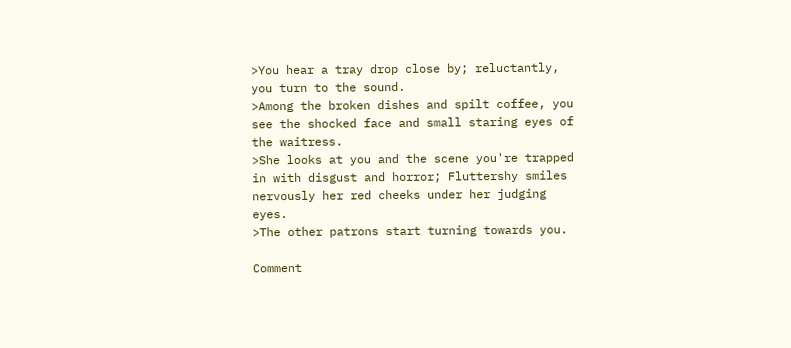>You hear a tray drop close by; reluctantly, you turn to the sound.
>Among the broken dishes and spilt coffee, you see the shocked face and small staring eyes of the waitress.
>She looks at you and the scene you're trapped in with disgust and horror; Fluttershy smiles nervously her red cheeks under her judging eyes.
>The other patrons start turning towards you.

Comment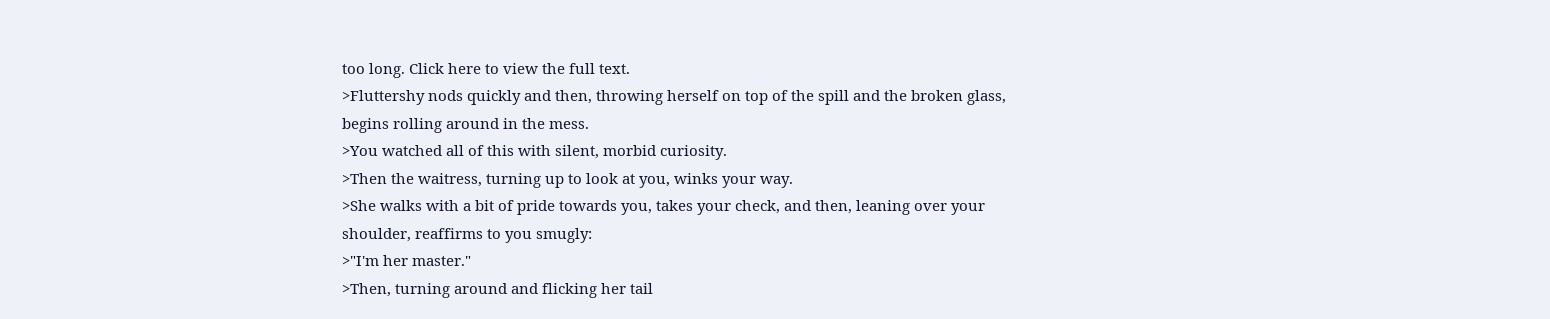too long. Click here to view the full text.
>Fluttershy nods quickly and then, throwing herself on top of the spill and the broken glass, begins rolling around in the mess.
>You watched all of this with silent, morbid curiosity.
>Then the waitress, turning up to look at you, winks your way.
>She walks with a bit of pride towards you, takes your check, and then, leaning over your shoulder, reaffirms to you smugly:
>"I'm her master."
>Then, turning around and flicking her tail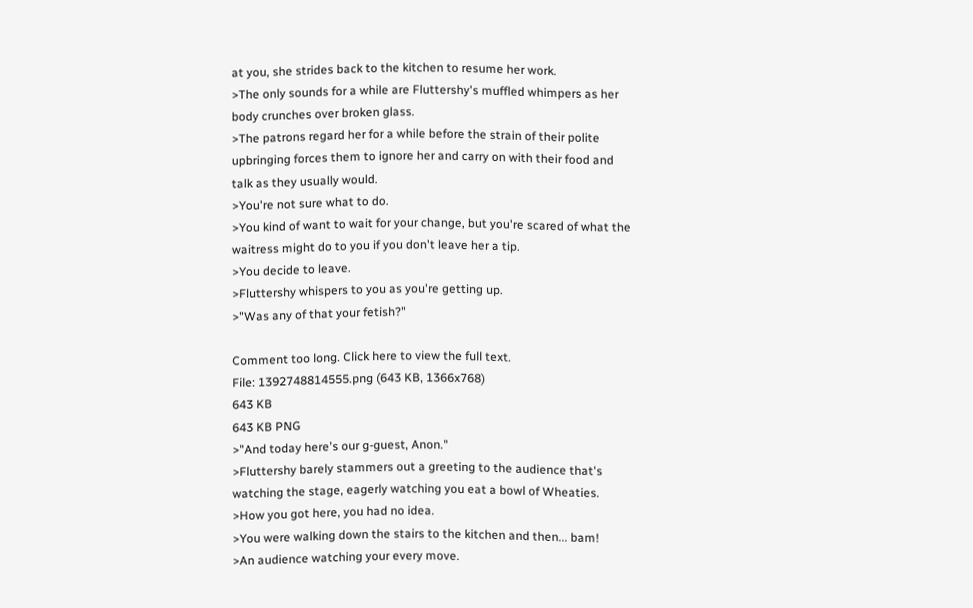at you, she strides back to the kitchen to resume her work.
>The only sounds for a while are Fluttershy's muffled whimpers as her body crunches over broken glass.
>The patrons regard her for a while before the strain of their polite upbringing forces them to ignore her and carry on with their food and talk as they usually would.
>You're not sure what to do.
>You kind of want to wait for your change, but you're scared of what the waitress might do to you if you don't leave her a tip.
>You decide to leave.
>Fluttershy whispers to you as you're getting up.
>"Was any of that your fetish?"

Comment too long. Click here to view the full text.
File: 1392748814555.png (643 KB, 1366x768)
643 KB
643 KB PNG
>"And today here's our g-guest, Anon."
>Fluttershy barely stammers out a greeting to the audience that's watching the stage, eagerly watching you eat a bowl of Wheaties.
>How you got here, you had no idea.
>You were walking down the stairs to the kitchen and then... bam!
>An audience watching your every move.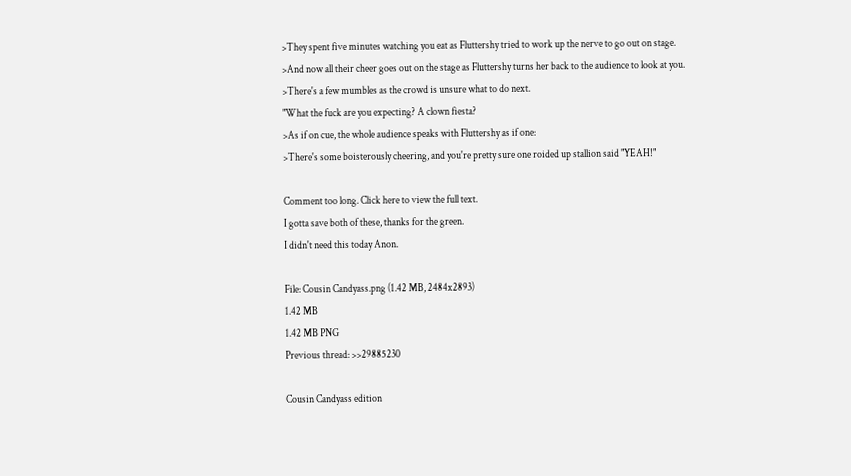>They spent five minutes watching you eat as Fluttershy tried to work up the nerve to go out on stage.
>And now all their cheer goes out on the stage as Fluttershy turns her back to the audience to look at you.
>There's a few mumbles as the crowd is unsure what to do next.
"What the fuck are you expecting? A clown fiesta?
>As if on cue, the whole audience speaks with Fluttershy as if one:
>There's some boisterously cheering, and you're pretty sure one roided up stallion said "YEAH!"

Comment too long. Click here to view the full text.
I gotta save both of these, thanks for the green.
I didn't need this today Anon.

File: Cousin Candyass.png (1.42 MB, 2484x2893)
1.42 MB
1.42 MB PNG
Previous thread: >>29885230

Cousin Candyass edition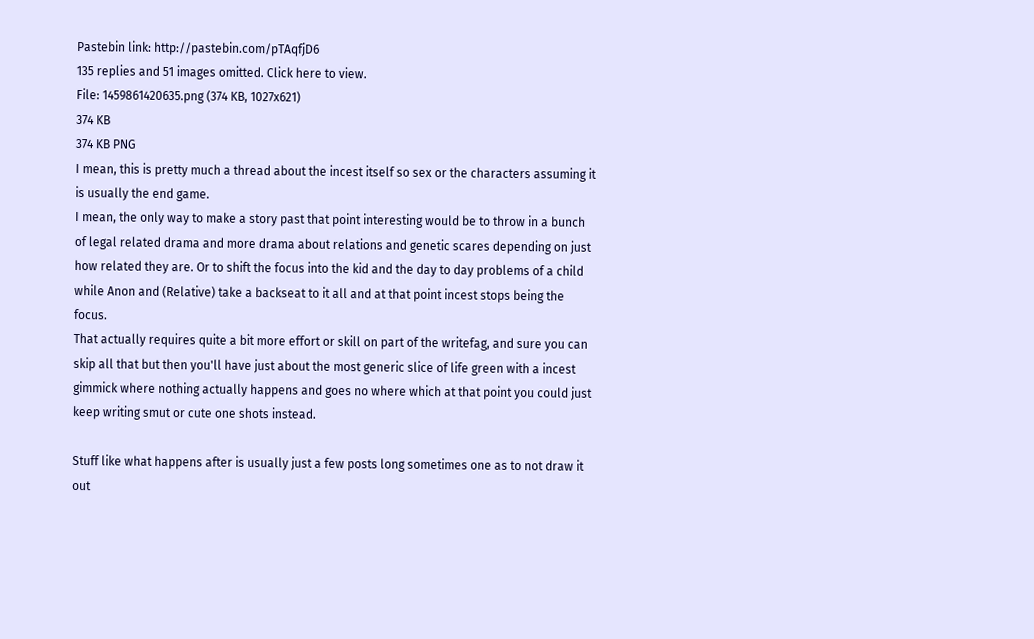Pastebin link: http://pastebin.com/pTAqfjD6
135 replies and 51 images omitted. Click here to view.
File: 1459861420635.png (374 KB, 1027x621)
374 KB
374 KB PNG
I mean, this is pretty much a thread about the incest itself so sex or the characters assuming it is usually the end game.
I mean, the only way to make a story past that point interesting would be to throw in a bunch of legal related drama and more drama about relations and genetic scares depending on just how related they are. Or to shift the focus into the kid and the day to day problems of a child while Anon and (Relative) take a backseat to it all and at that point incest stops being the focus.
That actually requires quite a bit more effort or skill on part of the writefag, and sure you can skip all that but then you'll have just about the most generic slice of life green with a incest gimmick where nothing actually happens and goes no where which at that point you could just keep writing smut or cute one shots instead.

Stuff like what happens after is usually just a few posts long sometimes one as to not draw it out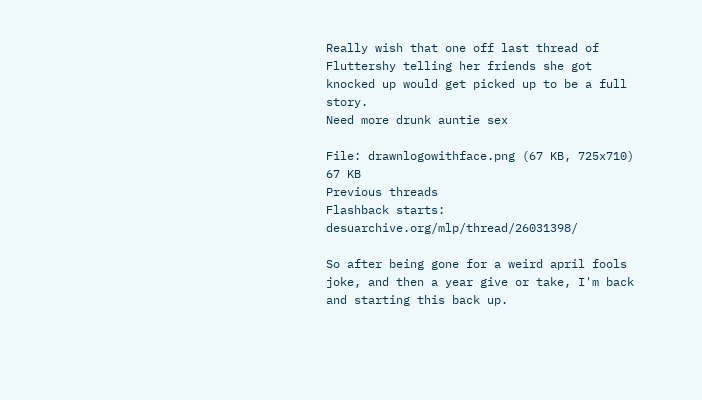Really wish that one off last thread of Fluttershy telling her friends she got knocked up would get picked up to be a full story.
Need more drunk auntie sex

File: drawnlogowithface.png (67 KB, 725x710)
67 KB
Previous threads
Flashback starts: desuarchive.org/mlp/thread/26031398/

So after being gone for a weird april fools joke, and then a year give or take, I'm back and starting this back up.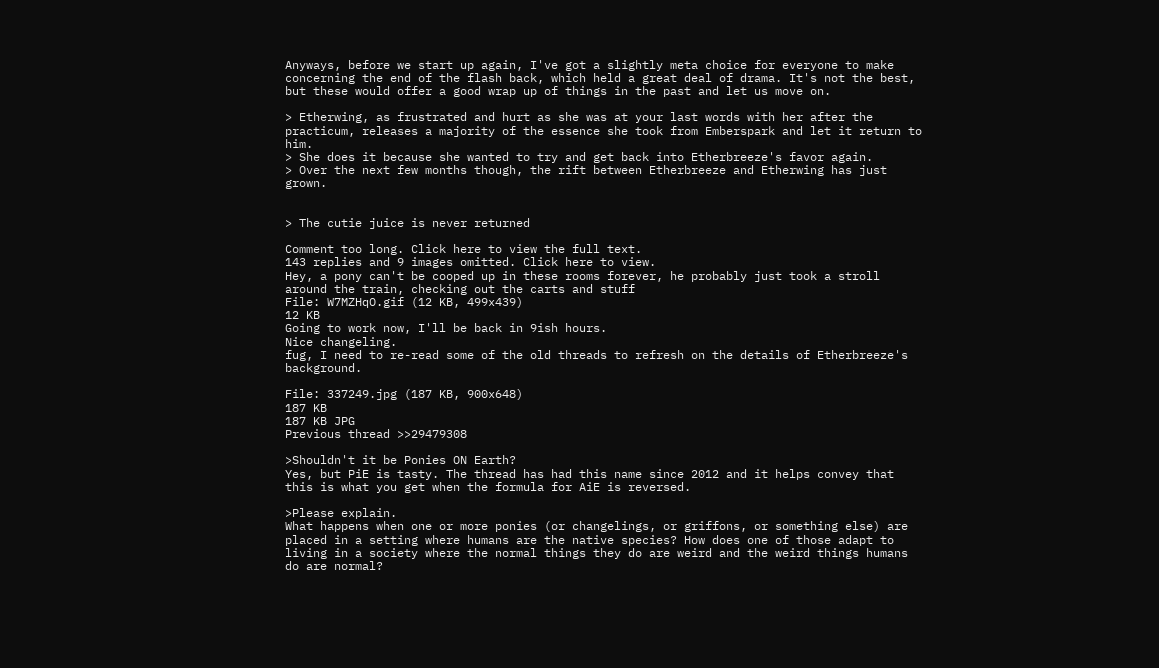Anyways, before we start up again, I've got a slightly meta choice for everyone to make concerning the end of the flash back, which held a great deal of drama. It's not the best, but these would offer a good wrap up of things in the past and let us move on.

> Etherwing, as frustrated and hurt as she was at your last words with her after the practicum, releases a majority of the essence she took from Emberspark and let it return to him.
> She does it because she wanted to try and get back into Etherbreeze's favor again.
> Over the next few months though, the rift between Etherbreeze and Etherwing has just grown.


> The cutie juice is never returned

Comment too long. Click here to view the full text.
143 replies and 9 images omitted. Click here to view.
Hey, a pony can't be cooped up in these rooms forever, he probably just took a stroll around the train, checking out the carts and stuff
File: W7MZHqO.gif (12 KB, 499x439)
12 KB
Going to work now, I'll be back in 9ish hours.
Nice changeling.
fug, I need to re-read some of the old threads to refresh on the details of Etherbreeze's background.

File: 337249.jpg (187 KB, 900x648)
187 KB
187 KB JPG
Previous thread >>29479308

>Shouldn't it be Ponies ON Earth?
Yes, but PiE is tasty. The thread has had this name since 2012 and it helps convey that this is what you get when the formula for AiE is reversed.

>Please explain.
What happens when one or more ponies (or changelings, or griffons, or something else) are placed in a setting where humans are the native species? How does one of those adapt to living in a society where the normal things they do are weird and the weird things humans do are normal?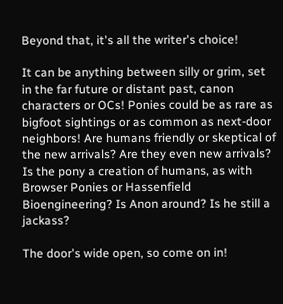Beyond that, it's all the writer's choice!

It can be anything between silly or grim, set in the far future or distant past, canon characters or OCs! Ponies could be as rare as bigfoot sightings or as common as next-door neighbors! Are humans friendly or skeptical of the new arrivals? Are they even new arrivals? Is the pony a creation of humans, as with Browser Ponies or Hassenfield Bioengineering? Is Anon around? Is he still a jackass?

The door's wide open, so come on in!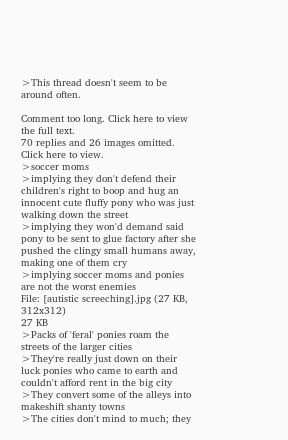>This thread doesn't seem to be around often.

Comment too long. Click here to view the full text.
70 replies and 26 images omitted. Click here to view.
>soccer moms
>implying they don't defend their children's right to boop and hug an innocent cute fluffy pony who was just walking down the street
>implying they won'd demand said pony to be sent to glue factory after she pushed the clingy small humans away, making one of them cry
>implying soccer moms and ponies are not the worst enemies
File: [autistic screeching].jpg (27 KB, 312x312)
27 KB
>Packs of 'feral' ponies roam the streets of the larger cities
>They're really just down on their luck ponies who came to earth and couldn't afford rent in the big city
>They convert some of the alleys into makeshift shanty towns
>The cities don't mind to much; they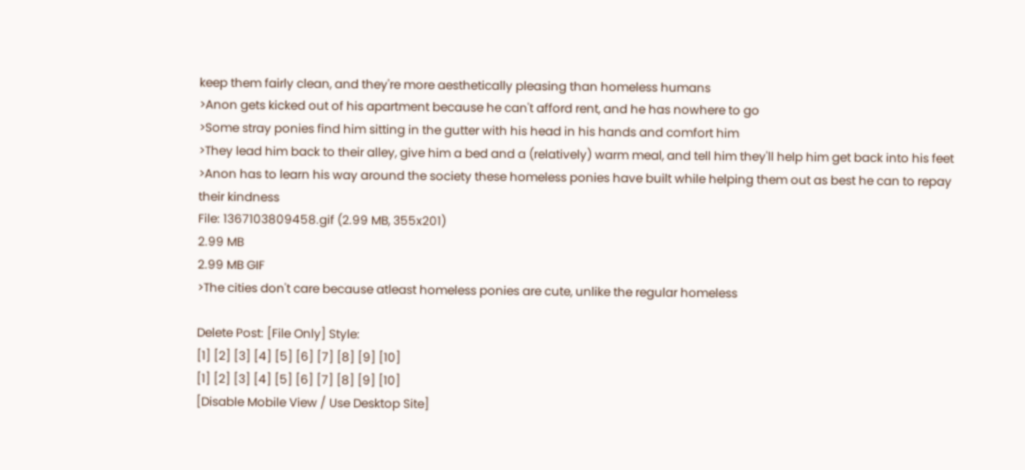keep them fairly clean, and they're more aesthetically pleasing than homeless humans
>Anon gets kicked out of his apartment because he can't afford rent, and he has nowhere to go
>Some stray ponies find him sitting in the gutter with his head in his hands and comfort him
>They lead him back to their alley, give him a bed and a (relatively) warm meal, and tell him they'll help him get back into his feet
>Anon has to learn his way around the society these homeless ponies have built while helping them out as best he can to repay their kindness
File: 1367103809458.gif (2.99 MB, 355x201)
2.99 MB
2.99 MB GIF
>The cities don't care because atleast homeless ponies are cute, unlike the regular homeless

Delete Post: [File Only] Style:
[1] [2] [3] [4] [5] [6] [7] [8] [9] [10]
[1] [2] [3] [4] [5] [6] [7] [8] [9] [10]
[Disable Mobile View / Use Desktop Site]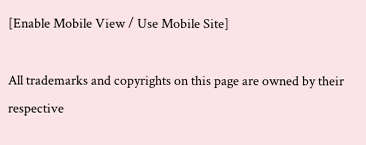[Enable Mobile View / Use Mobile Site]

All trademarks and copyrights on this page are owned by their respective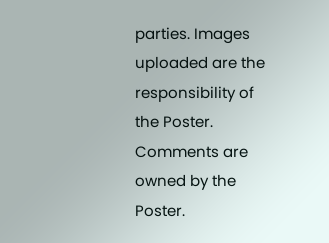parties. Images uploaded are the responsibility of the Poster. Comments are owned by the Poster.